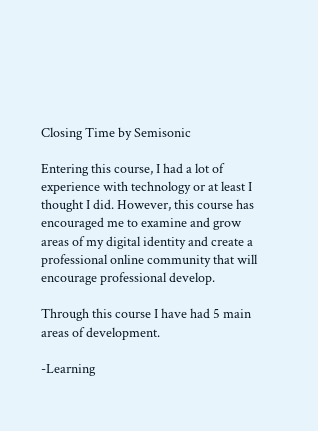Closing Time by Semisonic

Entering this course, I had a lot of experience with technology or at least I thought I did. However, this course has encouraged me to examine and grow areas of my digital identity and create a professional online community that will encourage professional develop.

Through this course I have had 5 main areas of development.

-Learning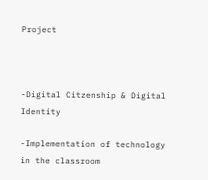Project



-Digital Citzenship & Digital Identity

-Implementation of technology in the classroom